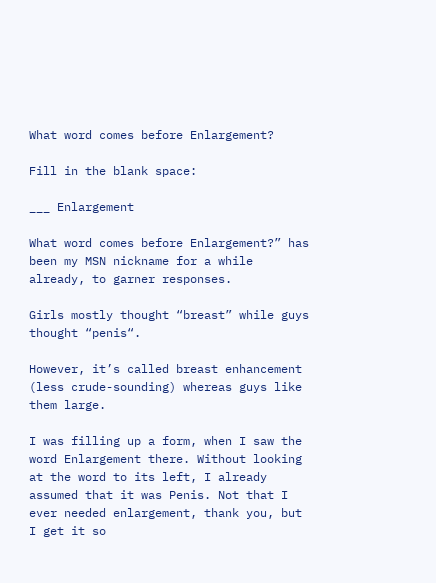What word comes before Enlargement?

Fill in the blank space:

___ Enlargement

What word comes before Enlargement?” has been my MSN nickname for a while already, to garner responses.

Girls mostly thought “breast” while guys thought “penis“.

However, it’s called breast enhancement (less crude-sounding) whereas guys like them large.

I was filling up a form, when I saw the word Enlargement there. Without looking at the word to its left, I already assumed that it was Penis. Not that I ever needed enlargement, thank you, but I get it so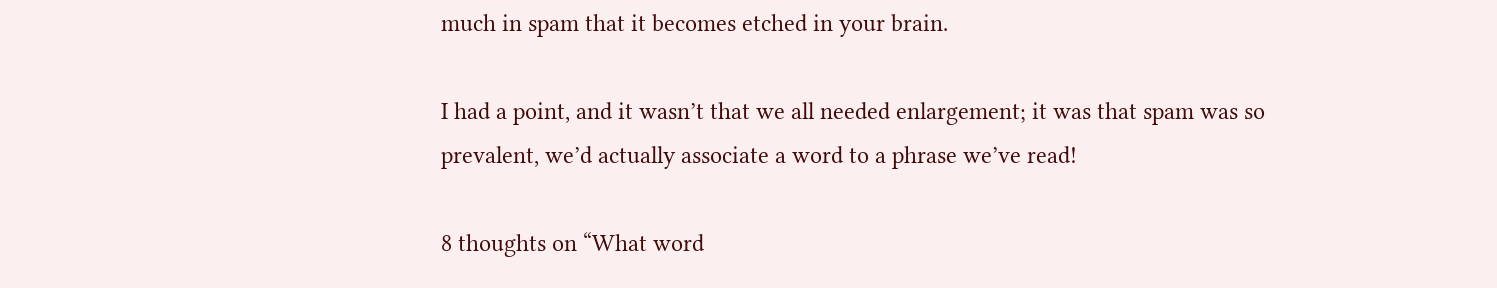much in spam that it becomes etched in your brain.

I had a point, and it wasn’t that we all needed enlargement; it was that spam was so prevalent, we’d actually associate a word to a phrase we’ve read!

8 thoughts on “What word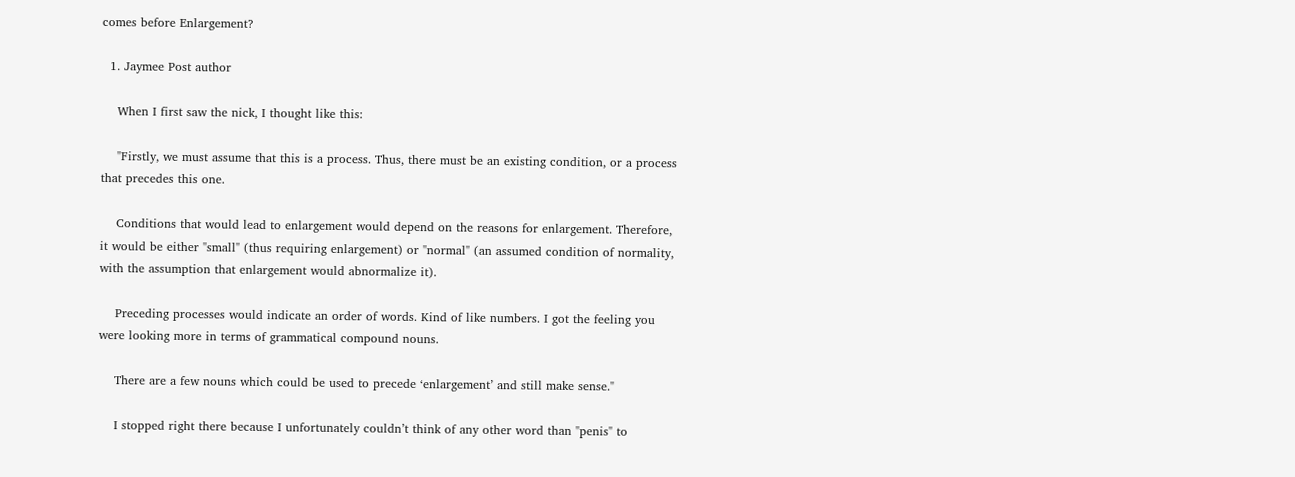comes before Enlargement?

  1. Jaymee Post author

    When I first saw the nick, I thought like this:

    "Firstly, we must assume that this is a process. Thus, there must be an existing condition, or a process that precedes this one.

    Conditions that would lead to enlargement would depend on the reasons for enlargement. Therefore, it would be either "small" (thus requiring enlargement) or "normal" (an assumed condition of normality, with the assumption that enlargement would abnormalize it).

    Preceding processes would indicate an order of words. Kind of like numbers. I got the feeling you were looking more in terms of grammatical compound nouns.

    There are a few nouns which could be used to precede ‘enlargement’ and still make sense."

    I stopped right there because I unfortunately couldn’t think of any other word than "penis" to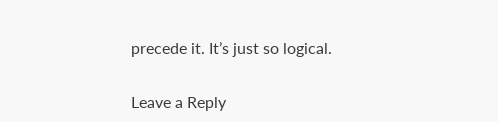precede it. It’s just so logical.


Leave a Reply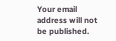Your email address will not be published.